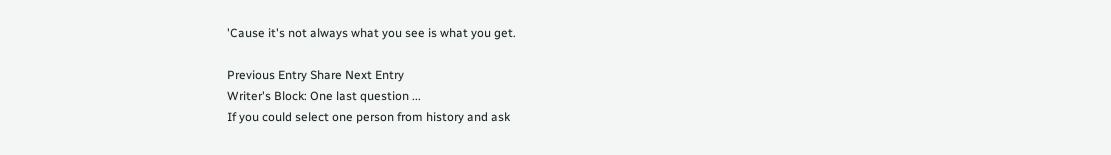'Cause it's not always what you see is what you get.

Previous Entry Share Next Entry
Writer's Block: One last question ...
If you could select one person from history and ask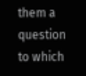them a question to which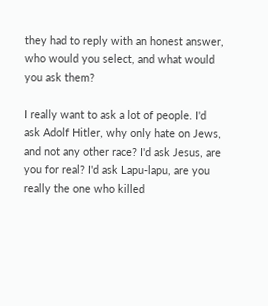they had to reply with an honest answer, who would you select, and what would you ask them?

I really want to ask a lot of people. I'd ask Adolf Hitler, why only hate on Jews, and not any other race? I'd ask Jesus, are you for real? I'd ask Lapu-lapu, are you really the one who killed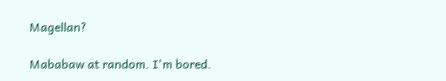Magellan?

Mababaw at random. I'm bored.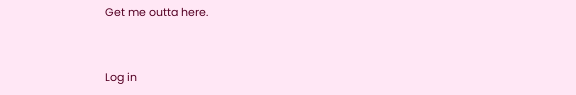Get me outta here.


Log in